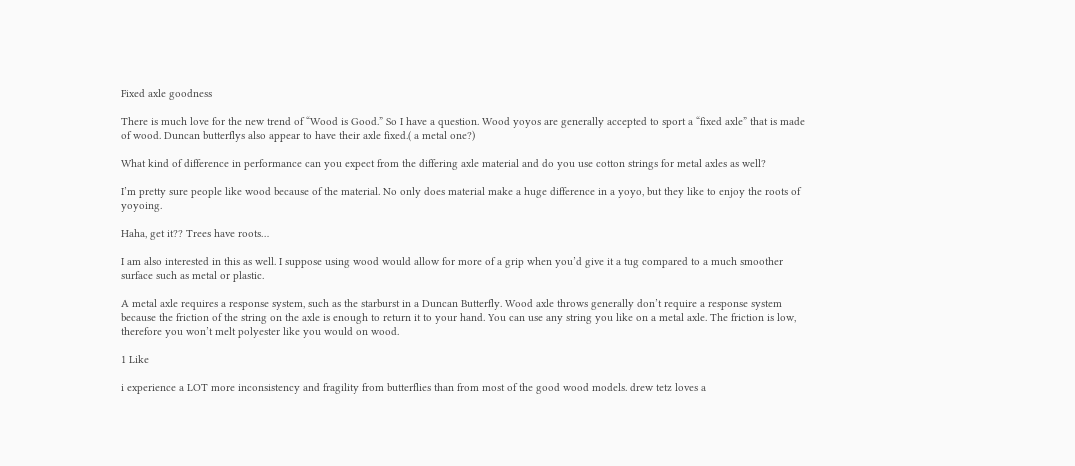Fixed axle goodness

There is much love for the new trend of “Wood is Good.” So I have a question. Wood yoyos are generally accepted to sport a “fixed axle” that is made of wood. Duncan butterflys also appear to have their axle fixed.( a metal one?)

What kind of difference in performance can you expect from the differing axle material and do you use cotton strings for metal axles as well?

I’m pretty sure people like wood because of the material. No only does material make a huge difference in a yoyo, but they like to enjoy the roots of yoyoing.

Haha, get it?? Trees have roots…

I am also interested in this as well. I suppose using wood would allow for more of a grip when you’d give it a tug compared to a much smoother surface such as metal or plastic.

A metal axle requires a response system, such as the starburst in a Duncan Butterfly. Wood axle throws generally don’t require a response system because the friction of the string on the axle is enough to return it to your hand. You can use any string you like on a metal axle. The friction is low, therefore you won’t melt polyester like you would on wood.

1 Like

i experience a LOT more inconsistency and fragility from butterflies than from most of the good wood models. drew tetz loves a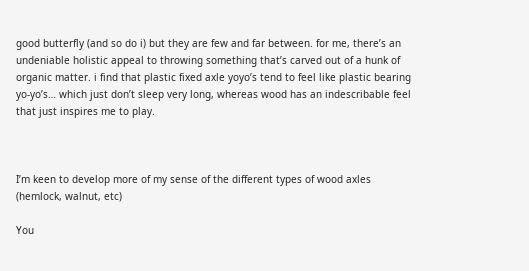good butterfly (and so do i) but they are few and far between. for me, there’s an undeniable holistic appeal to throwing something that’s carved out of a hunk of organic matter. i find that plastic fixed axle yoyo’s tend to feel like plastic bearing yo-yo’s… which just don’t sleep very long, whereas wood has an indescribable feel that just inspires me to play.



I’m keen to develop more of my sense of the different types of wood axles (hemlock, walnut, etc)

You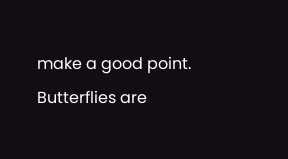make a good point. Butterflies are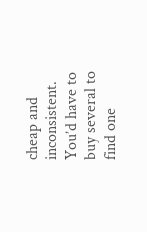cheap and inconsistent. You’d have to buy several to find one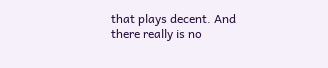that plays decent. And there really is no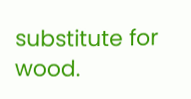substitute for wood.